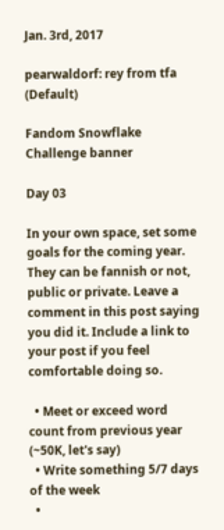Jan. 3rd, 2017

pearwaldorf: rey from tfa (Default)

Fandom Snowflake Challenge banner

Day 03

In your own space, set some goals for the coming year. They can be fannish or not, public or private. Leave a comment in this post saying you did it. Include a link to your post if you feel comfortable doing so.

  • Meet or exceed word count from previous year (~50K, let's say)
  • Write something 5/7 days of the week
  •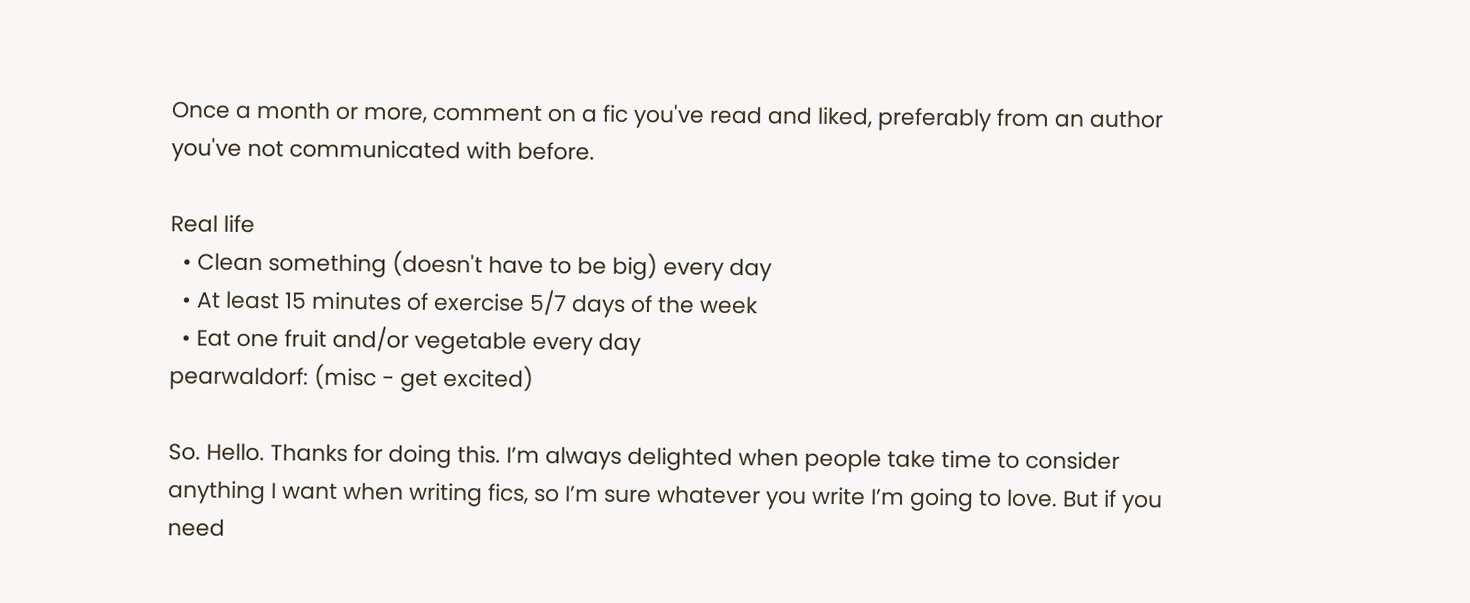Once a month or more, comment on a fic you've read and liked, preferably from an author you've not communicated with before.

Real life
  • Clean something (doesn't have to be big) every day
  • At least 15 minutes of exercise 5/7 days of the week
  • Eat one fruit and/or vegetable every day
pearwaldorf: (misc - get excited)

So. Hello. Thanks for doing this. I’m always delighted when people take time to consider anything I want when writing fics, so I’m sure whatever you write I’m going to love. But if you need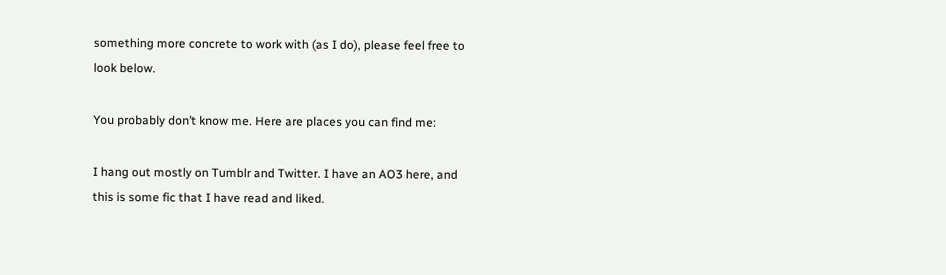something more concrete to work with (as I do), please feel free to look below.

You probably don’t know me. Here are places you can find me:

I hang out mostly on Tumblr and Twitter. I have an AO3 here, and this is some fic that I have read and liked.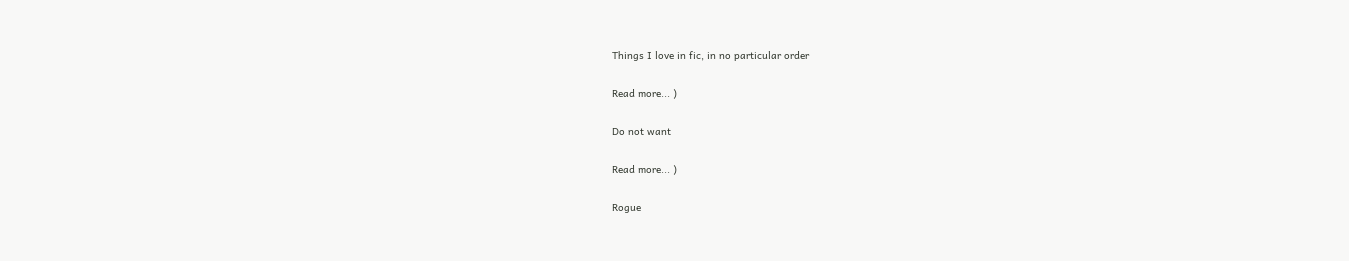Things I love in fic, in no particular order

Read more... )

Do not want

Read more... )

Rogue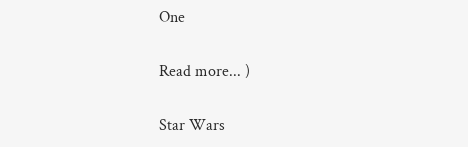One

Read more... )

Star Wars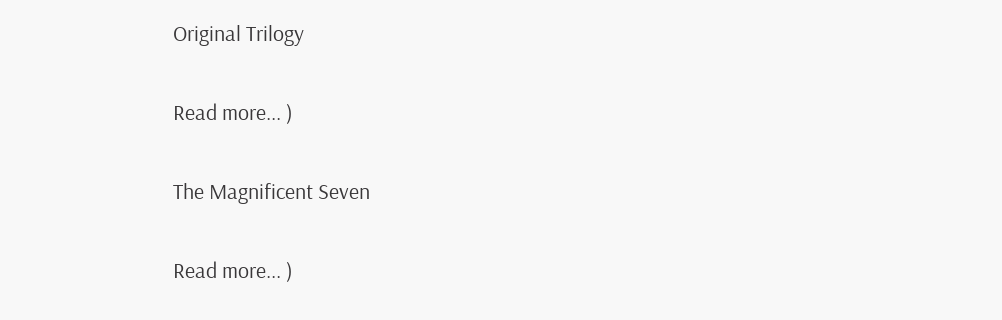Original Trilogy

Read more... )

The Magnificent Seven

Read more... )